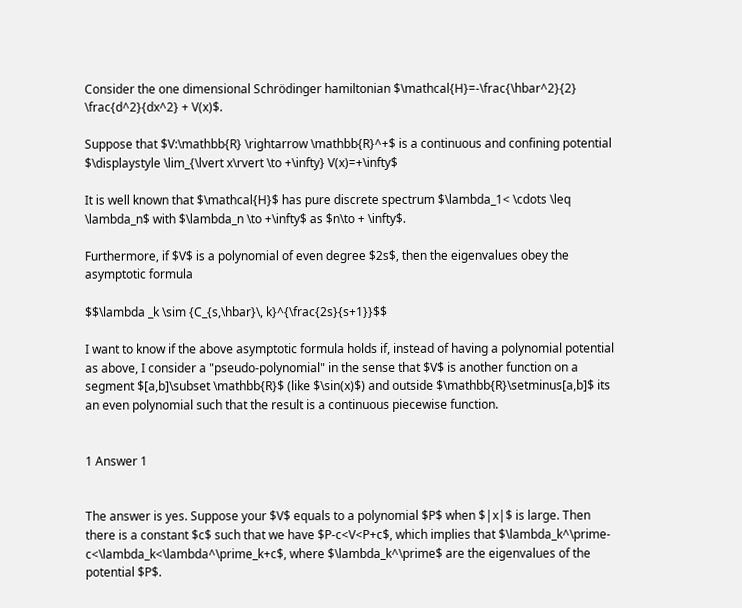Consider the one dimensional Schrödinger hamiltonian $\mathcal{H}=-\frac{\hbar^2}{2} \frac{d^2}{dx^2} + V(x)$.

Suppose that $V:\mathbb{R} \rightarrow \mathbb{R}^+$ is a continuous and confining potential $\displaystyle \lim_{\lvert x\rvert \to +\infty} V(x)=+\infty$

It is well known that $\mathcal{H}$ has pure discrete spectrum $\lambda_1< \cdots \leq \lambda_n$ with $\lambda_n \to +\infty$ as $n\to + \infty$.

Furthermore, if $V$ is a polynomial of even degree $2s$, then the eigenvalues obey the asymptotic formula

$$\lambda _k \sim {C_{s,\hbar}\, k}^{\frac{2s}{s+1}}$$

I want to know if the above asymptotic formula holds if, instead of having a polynomial potential as above, I consider a "pseudo-polynomial" in the sense that $V$ is another function on a segment $[a,b]\subset \mathbb{R}$ (like $\sin(x)$) and outside $\mathbb{R}\setminus[a,b]$ its an even polynomial such that the result is a continuous piecewise function.


1 Answer 1


The answer is yes. Suppose your $V$ equals to a polynomial $P$ when $|x|$ is large. Then there is a constant $c$ such that we have $P-c<V<P+c$, which implies that $\lambda_k^\prime-c<\lambda_k<\lambda^\prime_k+c$, where $\lambda_k^\prime$ are the eigenvalues of the potential $P$.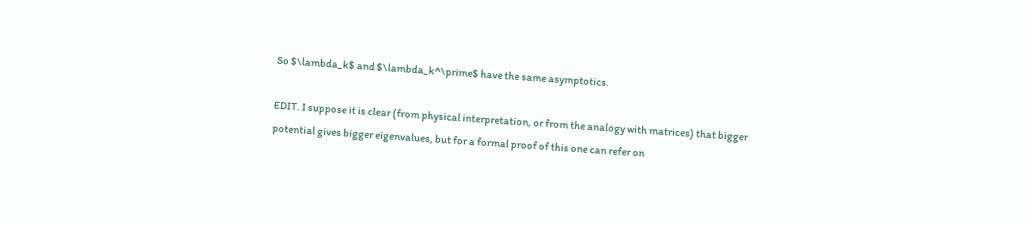So $\lambda_k$ and $\lambda_k^\prime$ have the same asymptotics.

EDIT. I suppose it is clear (from physical interpretation, or from the analogy with matrices) that bigger potential gives bigger eigenvalues, but for a formal proof of this one can refer on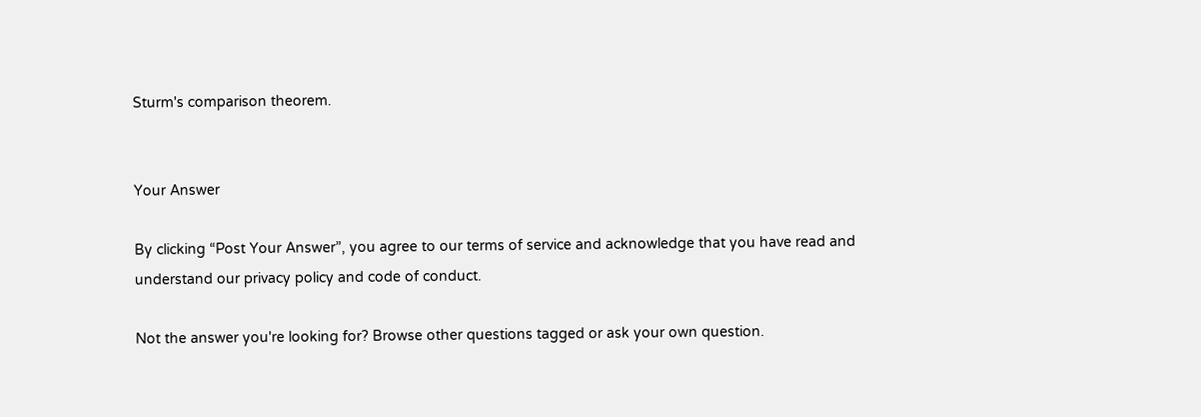Sturm's comparison theorem.


Your Answer

By clicking “Post Your Answer”, you agree to our terms of service and acknowledge that you have read and understand our privacy policy and code of conduct.

Not the answer you're looking for? Browse other questions tagged or ask your own question.